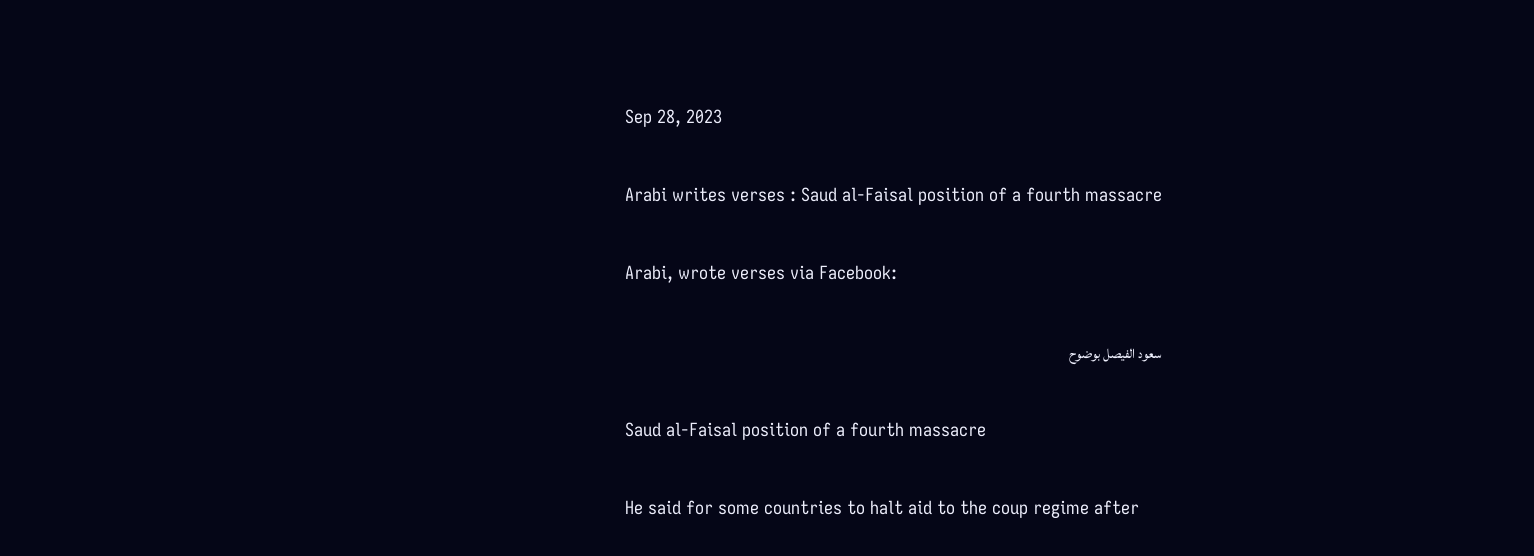Sep 28, 2023

Arabi writes verses : Saud al-Faisal position of a fourth massacre

Arabi, wrote verses via Facebook:

سعود الفيصل بوضوح

Saud al-Faisal position of a fourth massacre

He said for some countries to halt aid to the coup regime after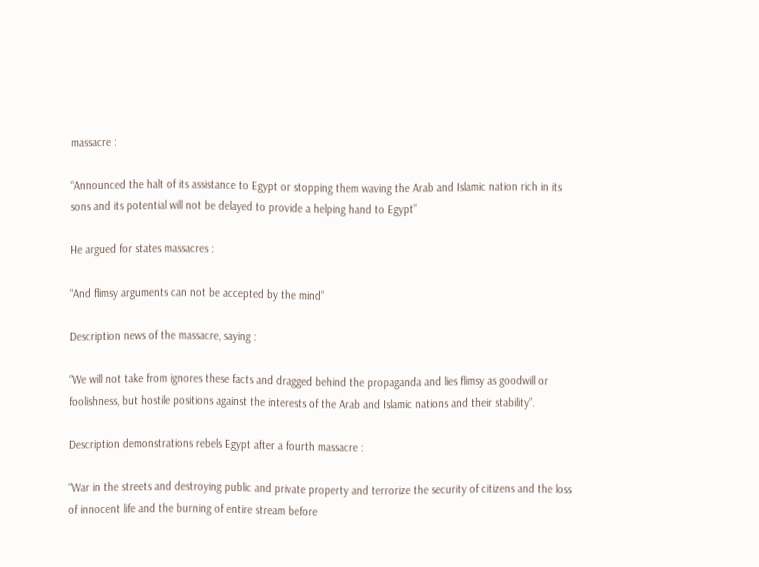massacre :

“Announced the halt of its assistance to Egypt or stopping them waving the Arab and Islamic nation rich in its sons and its potential will not be delayed to provide a helping hand to Egypt”

He argued for states massacres :

“And flimsy arguments can not be accepted by the mind”

Description news of the massacre, saying :

“We will not take from ignores these facts and dragged behind the propaganda and lies flimsy as goodwill or foolishness, but hostile positions against the interests of the Arab and Islamic nations and their stability”.

Description demonstrations rebels Egypt after a fourth massacre :

“War in the streets and destroying public and private property and terrorize the security of citizens and the loss of innocent life and the burning of entire stream before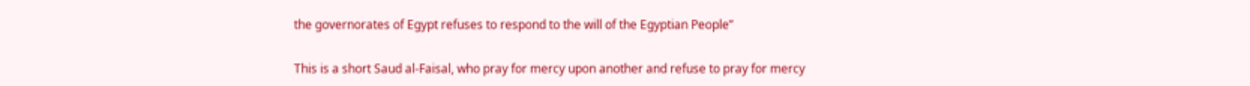the governorates of Egypt refuses to respond to the will of the Egyptian People”

This is a short Saud al-Faisal, who pray for mercy upon another and refuse to pray for mercy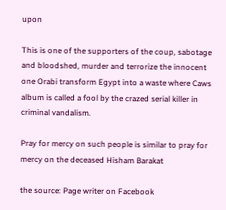upon

This is one of the supporters of the coup, sabotage and bloodshed, murder and terrorize the innocent one Orabi transform Egypt into a waste where Caws album is called a fool by the crazed serial killer in criminal vandalism.

Pray for mercy on such people is similar to pray for mercy on the deceased Hisham Barakat

the source: Page writer on Facebook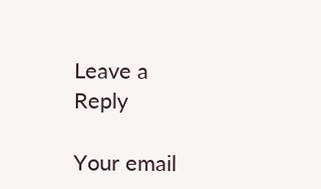Leave a Reply

Your email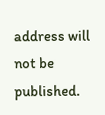address will not be published.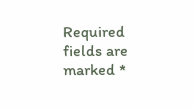Required fields are marked *